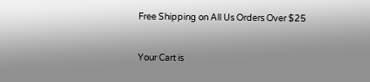Free Shipping on All Us Orders Over $25


Your Cart is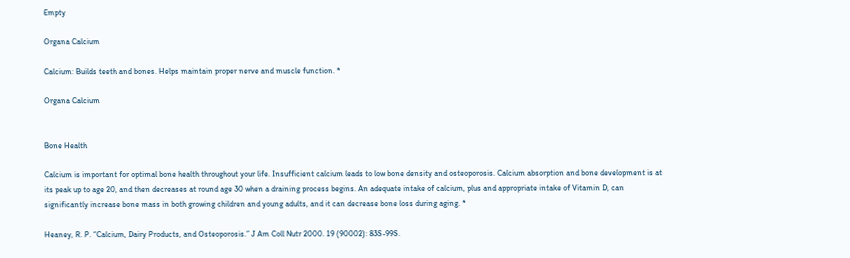Empty

Organa Calcium

Calcium: Builds teeth and bones. Helps maintain proper nerve and muscle function. *

Organa Calcium


Bone Health

Calcium is important for optimal bone health throughout your life. Insufficient calcium leads to low bone density and osteoporosis. Calcium absorption and bone development is at its peak up to age 20, and then decreases at round age 30 when a draining process begins. An adequate intake of calcium, plus and appropriate intake of Vitamin D, can significantly increase bone mass in both growing children and young adults, and it can decrease bone loss during aging. *

Heaney, R. P. “Calcium, Dairy Products, and Osteoporosis.” J Am Coll Nutr 2000. 19 (90002): 83S-99S.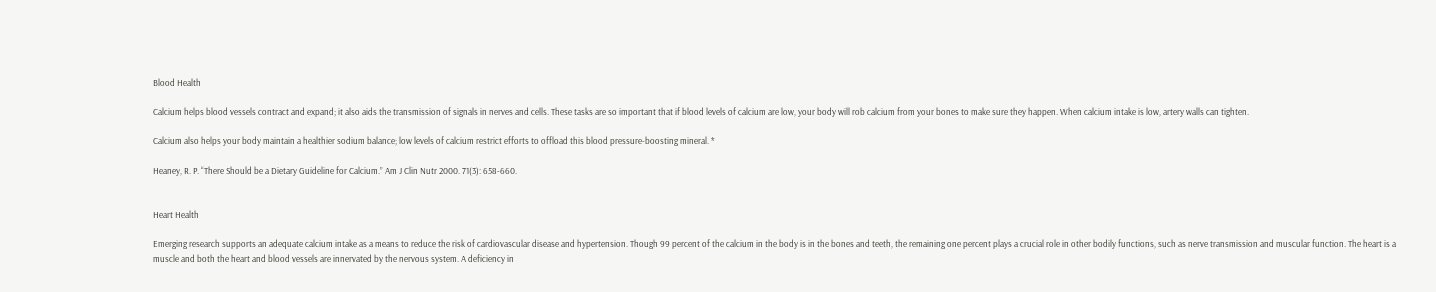Blood Health

Calcium helps blood vessels contract and expand; it also aids the transmission of signals in nerves and cells. These tasks are so important that if blood levels of calcium are low, your body will rob calcium from your bones to make sure they happen. When calcium intake is low, artery walls can tighten.

Calcium also helps your body maintain a healthier sodium balance; low levels of calcium restrict efforts to offload this blood pressure-boosting mineral. *

Heaney, R. P. “There Should be a Dietary Guideline for Calcium.” Am J Clin Nutr 2000. 71(3): 658-660.


Heart Health

Emerging research supports an adequate calcium intake as a means to reduce the risk of cardiovascular disease and hypertension. Though 99 percent of the calcium in the body is in the bones and teeth, the remaining one percent plays a crucial role in other bodily functions, such as nerve transmission and muscular function. The heart is a muscle and both the heart and blood vessels are innervated by the nervous system. A deficiency in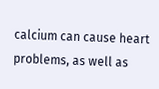calcium can cause heart problems, as well as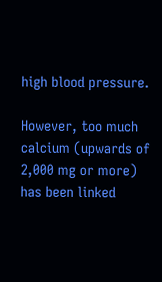high blood pressure.

However, too much calcium (upwards of 2,000 mg or more) has been linked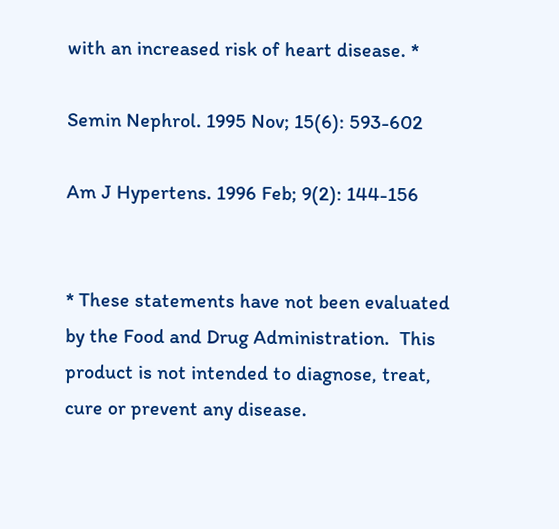with an increased risk of heart disease. *

Semin Nephrol. 1995 Nov; 15(6): 593-602

Am J Hypertens. 1996 Feb; 9(2): 144-156


* These statements have not been evaluated by the Food and Drug Administration.  This product is not intended to diagnose, treat, cure or prevent any disease.